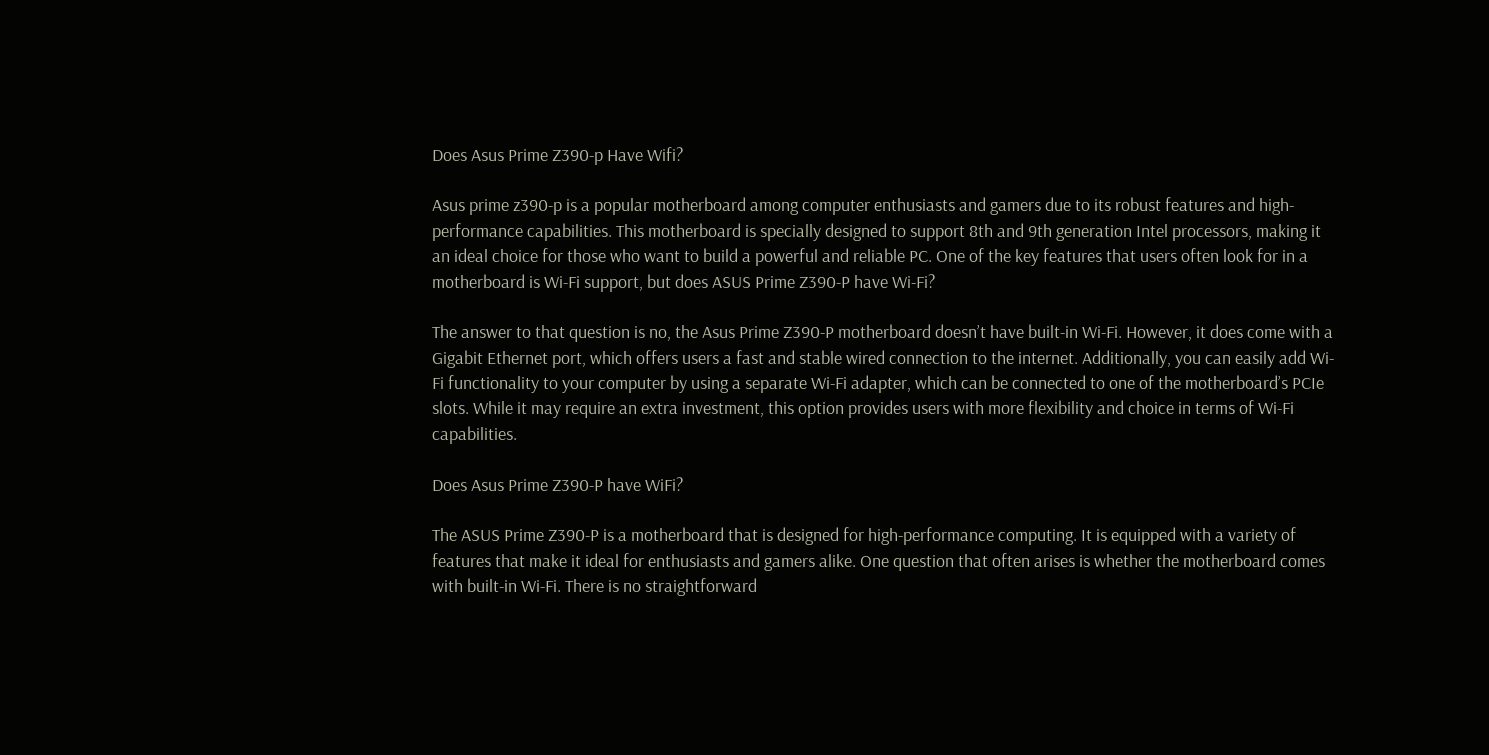Does Asus Prime Z390-p Have Wifi?

Asus prime z390-p is a popular motherboard among computer enthusiasts and gamers due to its robust features and high-performance capabilities. This motherboard is specially designed to support 8th and 9th generation Intel processors, making it an ideal choice for those who want to build a powerful and reliable PC. One of the key features that users often look for in a motherboard is Wi-Fi support, but does ASUS Prime Z390-P have Wi-Fi?

The answer to that question is no, the Asus Prime Z390-P motherboard doesn’t have built-in Wi-Fi. However, it does come with a Gigabit Ethernet port, which offers users a fast and stable wired connection to the internet. Additionally, you can easily add Wi-Fi functionality to your computer by using a separate Wi-Fi adapter, which can be connected to one of the motherboard’s PCIe slots. While it may require an extra investment, this option provides users with more flexibility and choice in terms of Wi-Fi capabilities.

Does Asus Prime Z390-P have WiFi?

The ASUS Prime Z390-P is a motherboard that is designed for high-performance computing. It is equipped with a variety of features that make it ideal for enthusiasts and gamers alike. One question that often arises is whether the motherboard comes with built-in Wi-Fi. There is no straightforward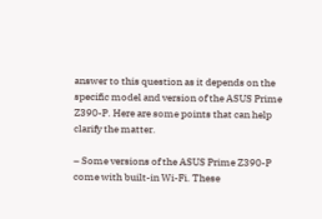answer to this question as it depends on the specific model and version of the ASUS Prime Z390-P. Here are some points that can help clarify the matter.

– Some versions of the ASUS Prime Z390-P come with built-in Wi-Fi. These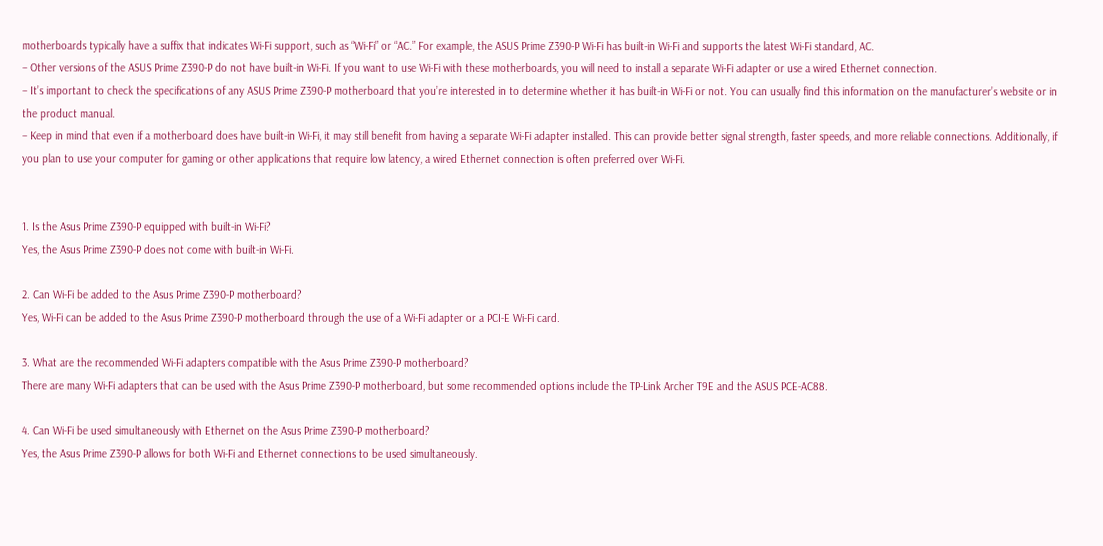motherboards typically have a suffix that indicates Wi-Fi support, such as “Wi-Fi” or “AC.” For example, the ASUS Prime Z390-P Wi-Fi has built-in Wi-Fi and supports the latest Wi-Fi standard, AC.
– Other versions of the ASUS Prime Z390-P do not have built-in Wi-Fi. If you want to use Wi-Fi with these motherboards, you will need to install a separate Wi-Fi adapter or use a wired Ethernet connection.
– It’s important to check the specifications of any ASUS Prime Z390-P motherboard that you’re interested in to determine whether it has built-in Wi-Fi or not. You can usually find this information on the manufacturer’s website or in the product manual.
– Keep in mind that even if a motherboard does have built-in Wi-Fi, it may still benefit from having a separate Wi-Fi adapter installed. This can provide better signal strength, faster speeds, and more reliable connections. Additionally, if you plan to use your computer for gaming or other applications that require low latency, a wired Ethernet connection is often preferred over Wi-Fi.


1. Is the Asus Prime Z390-P equipped with built-in Wi-Fi?
Yes, the Asus Prime Z390-P does not come with built-in Wi-Fi.

2. Can Wi-Fi be added to the Asus Prime Z390-P motherboard?
Yes, Wi-Fi can be added to the Asus Prime Z390-P motherboard through the use of a Wi-Fi adapter or a PCI-E Wi-Fi card.

3. What are the recommended Wi-Fi adapters compatible with the Asus Prime Z390-P motherboard?
There are many Wi-Fi adapters that can be used with the Asus Prime Z390-P motherboard, but some recommended options include the TP-Link Archer T9E and the ASUS PCE-AC88.

4. Can Wi-Fi be used simultaneously with Ethernet on the Asus Prime Z390-P motherboard?
Yes, the Asus Prime Z390-P allows for both Wi-Fi and Ethernet connections to be used simultaneously.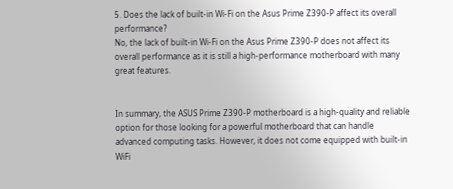5. Does the lack of built-in Wi-Fi on the Asus Prime Z390-P affect its overall performance?
No, the lack of built-in Wi-Fi on the Asus Prime Z390-P does not affect its overall performance as it is still a high-performance motherboard with many great features.


In summary, the ASUS Prime Z390-P motherboard is a high-quality and reliable option for those looking for a powerful motherboard that can handle advanced computing tasks. However, it does not come equipped with built-in WiFi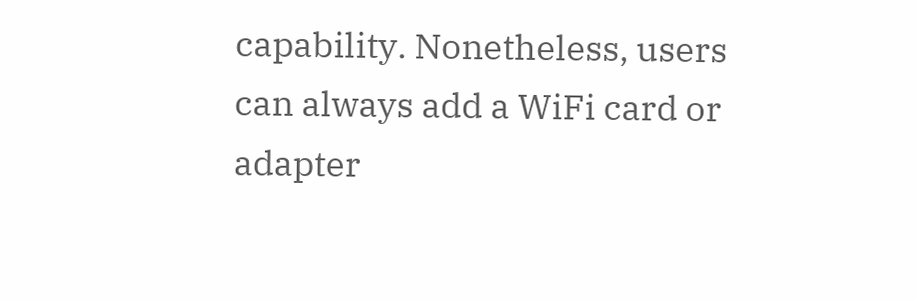capability. Nonetheless, users can always add a WiFi card or adapter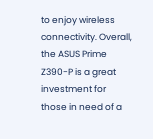to enjoy wireless connectivity. Overall, the ASUS Prime Z390-P is a great investment for those in need of a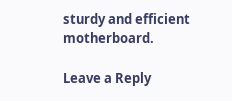sturdy and efficient motherboard.

Leave a Reply